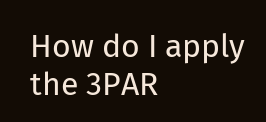How do I apply the 3PAR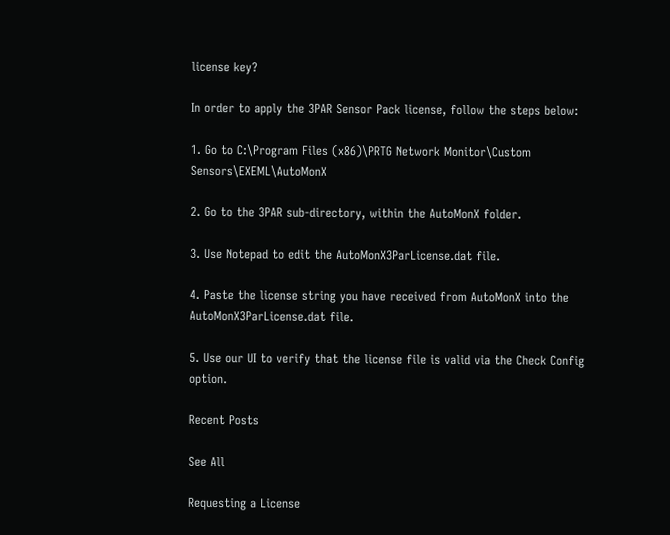license key?

In order to apply the 3PAR Sensor Pack license, follow the steps below:

1. Go to C:\Program Files (x86)\PRTG Network Monitor\Custom Sensors\EXEML\AutoMonX

2. Go to the 3PAR sub-directory, within the AutoMonX folder.

3. Use Notepad to edit the AutoMonX3ParLicense.dat file.

4. Paste the license string you have received from AutoMonX into the AutoMonX3ParLicense.dat file.

5. Use our UI to verify that the license file is valid via the Check Config option.

Recent Posts

See All

Requesting a License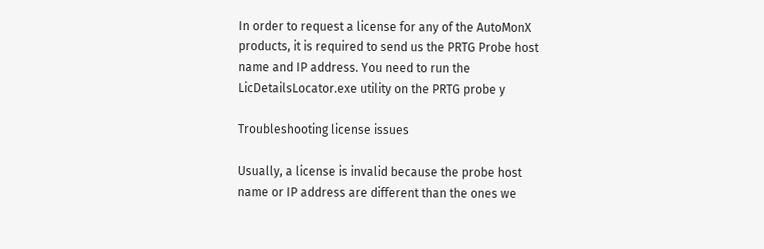In order to request a license for any of the AutoMonX products, it is required to send us the PRTG Probe host name and IP address. You need to run the LicDetailsLocator.exe utility on the PRTG probe y

Troubleshooting license issues

Usually, a license is invalid because the probe host name or IP address are different than the ones we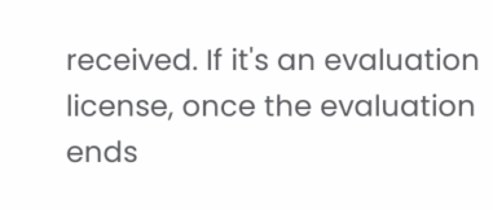received. If it's an evaluation license, once the evaluation ends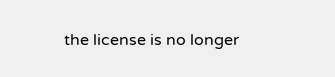the license is no longer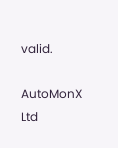valid.

AutoMonX Ltd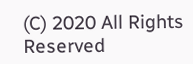(C) 2020 All Rights Reserved